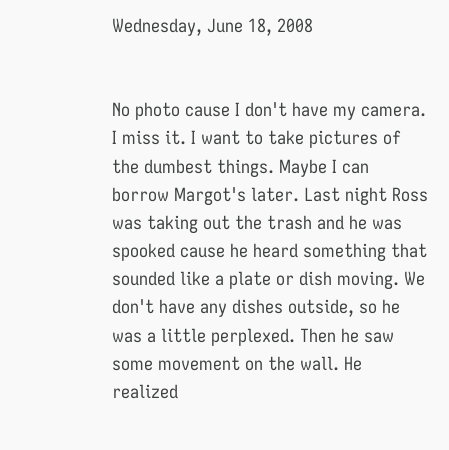Wednesday, June 18, 2008


No photo cause I don't have my camera. I miss it. I want to take pictures of the dumbest things. Maybe I can borrow Margot's later. Last night Ross was taking out the trash and he was spooked cause he heard something that sounded like a plate or dish moving. We don't have any dishes outside, so he was a little perplexed. Then he saw some movement on the wall. He realized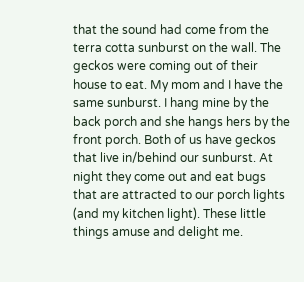that the sound had come from the terra cotta sunburst on the wall. The geckos were coming out of their house to eat. My mom and I have the same sunburst. I hang mine by the back porch and she hangs hers by the front porch. Both of us have geckos that live in/behind our sunburst. At night they come out and eat bugs that are attracted to our porch lights (and my kitchen light). These little things amuse and delight me.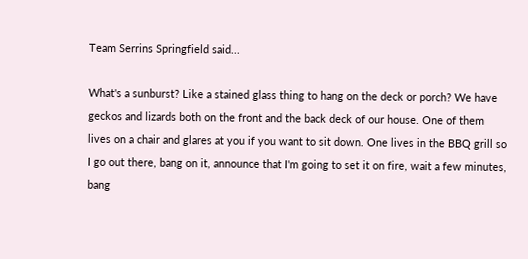Team Serrins Springfield said...

What's a sunburst? Like a stained glass thing to hang on the deck or porch? We have geckos and lizards both on the front and the back deck of our house. One of them lives on a chair and glares at you if you want to sit down. One lives in the BBQ grill so I go out there, bang on it, announce that I'm going to set it on fire, wait a few minutes, bang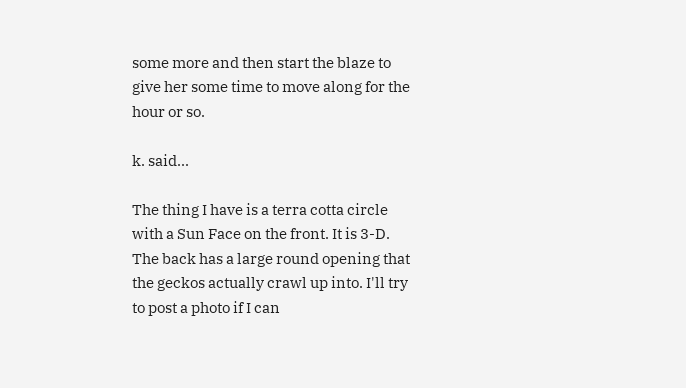some more and then start the blaze to give her some time to move along for the hour or so.

k. said...

The thing I have is a terra cotta circle with a Sun Face on the front. It is 3-D. The back has a large round opening that the geckos actually crawl up into. I'll try to post a photo if I can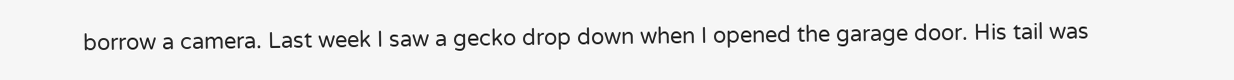borrow a camera. Last week I saw a gecko drop down when I opened the garage door. His tail was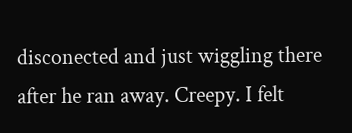disconected and just wiggling there after he ran away. Creepy. I felt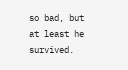so bad, but at least he survived.